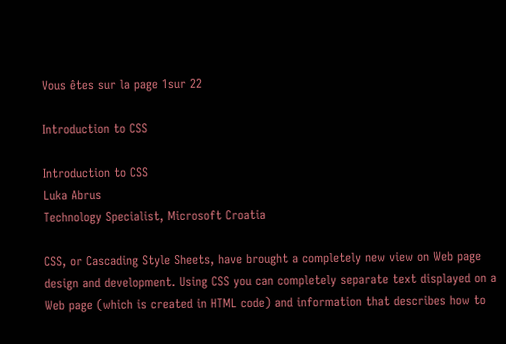Vous êtes sur la page 1sur 22

Introduction to CSS

Introduction to CSS
Luka Abrus
Technology Specialist, Microsoft Croatia

CSS, or Cascading Style Sheets, have brought a completely new view on Web page
design and development. Using CSS you can completely separate text displayed on a
Web page (which is created in HTML code) and information that describes how to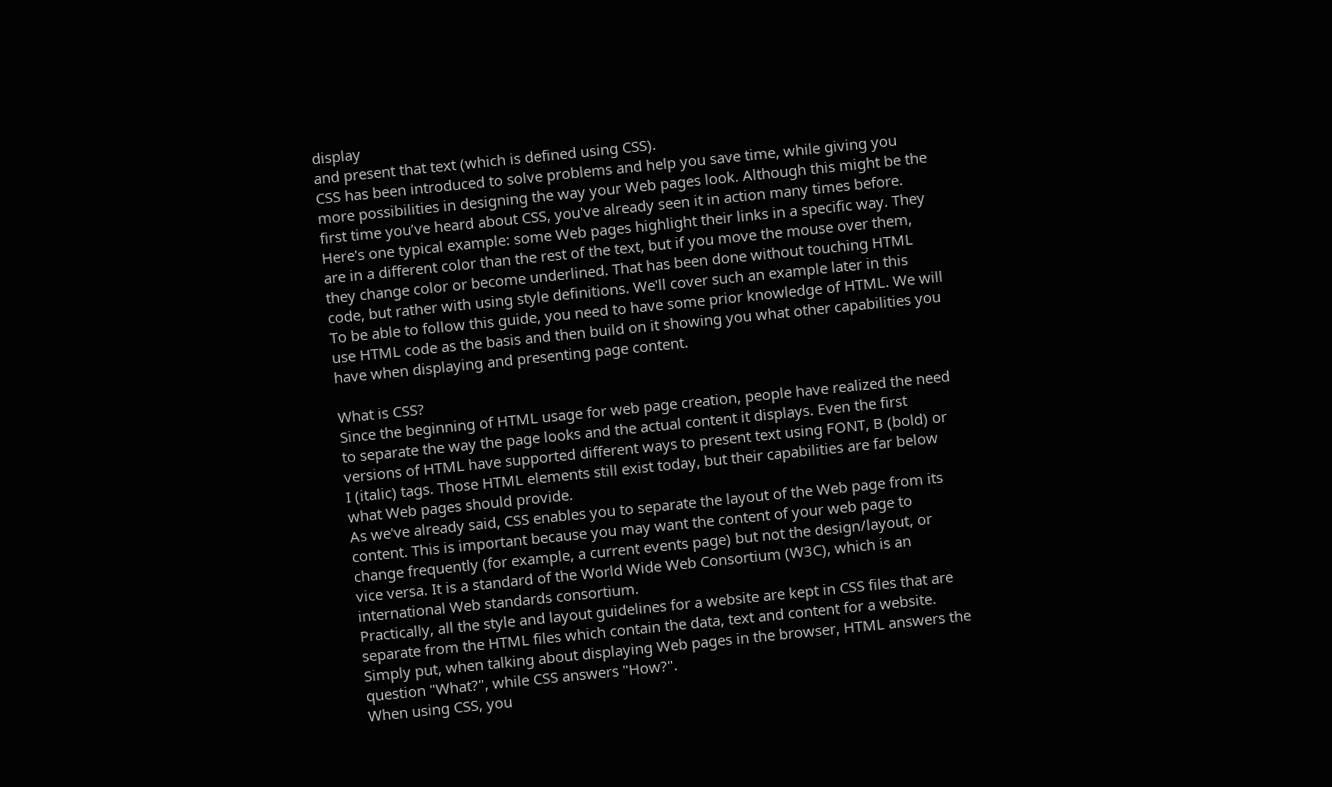display
and present that text (which is defined using CSS).
CSS has been introduced to solve problems and help you save time, while giving you
more possibilities in designing the way your Web pages look. Although this might be the
first time you’ve heard about CSS, you've already seen it in action many times before.
Here's one typical example: some Web pages highlight their links in a specific way. They
are in a different color than the rest of the text, but if you move the mouse over them,
they change color or become underlined. That has been done without touching HTML
code, but rather with using style definitions. We'll cover such an example later in this
To be able to follow this guide, you need to have some prior knowledge of HTML. We will
use HTML code as the basis and then build on it showing you what other capabilities you
have when displaying and presenting page content.

What is CSS?
Since the beginning of HTML usage for web page creation, people have realized the need
to separate the way the page looks and the actual content it displays. Even the first
versions of HTML have supported different ways to present text using FONT, B (bold) or
I (italic) tags. Those HTML elements still exist today, but their capabilities are far below
what Web pages should provide.
As we've already said, CSS enables you to separate the layout of the Web page from its
content. This is important because you may want the content of your web page to
change frequently (for example, a current events page) but not the design/layout, or
vice versa. It is a standard of the World Wide Web Consortium (W3C), which is an
international Web standards consortium.
Practically, all the style and layout guidelines for a website are kept in CSS files that are
separate from the HTML files which contain the data, text and content for a website.
Simply put, when talking about displaying Web pages in the browser, HTML answers the
question "What?", while CSS answers "How?".
When using CSS, you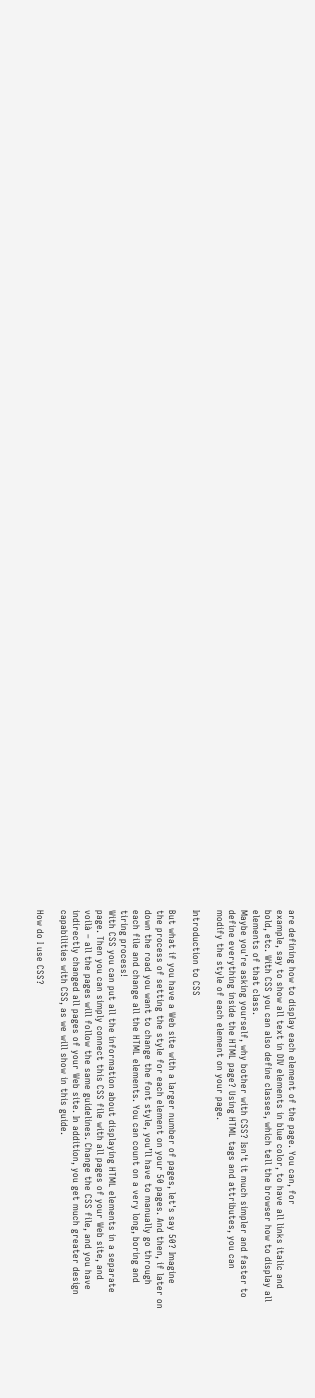are defining how to display each element of the page. You can, for
example, say to show all text in DIV elements in blue color, to have all links italic and
bold, etc. With CSS you can also define classes, which tell the browser how to display all
elements of that class.
Maybe you're asking yourself, why bother with CSS? Isn't it much simpler and faster to
define everything inside the HTML page? Using HTML tags and attributes, you can
modify the style of each element on your page.

Introduction to CSS

But what if you have a Web site with a larger number of pages, let's say 50? Imagine
the process of setting the style for each element on your 50 pages. And then, if later on
down the road you want to change the font style, you’ll have to manually go through
each file and change all the HTML elements. You can count on a very long, boring and
tiring process!
With CSS you can put all the information about displaying HTML elements in a separate
page. Then you can simply connect this CSS file with all pages of your Web site, and
voilà – all the pages will follow the same guidelines. Change the CSS file, and you have
indirectly changed all pages of your Web site. In addition, you get much greater design
capabilities with CSS, as we will show in this guide.

How do I use CSS?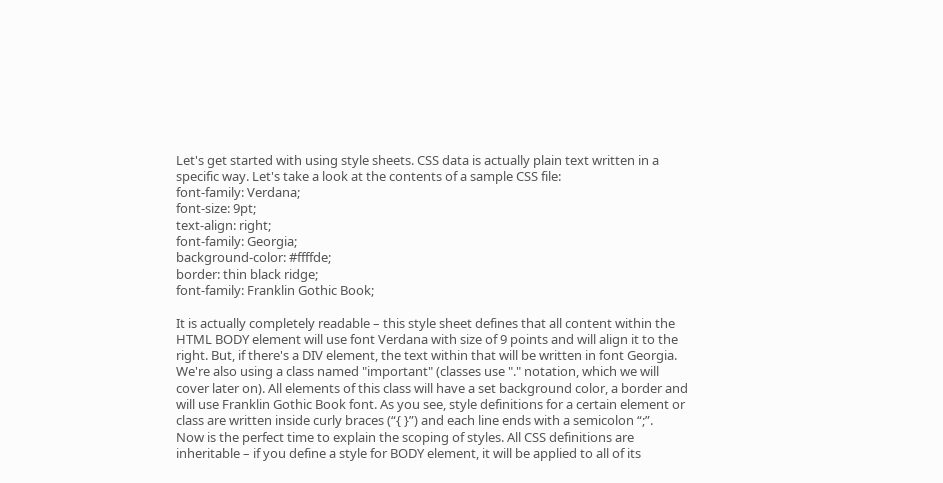Let's get started with using style sheets. CSS data is actually plain text written in a
specific way. Let's take a look at the contents of a sample CSS file:
font-family: Verdana;
font-size: 9pt;
text-align: right;
font-family: Georgia;
background-color: #ffffde;
border: thin black ridge;
font-family: Franklin Gothic Book;

It is actually completely readable – this style sheet defines that all content within the
HTML BODY element will use font Verdana with size of 9 points and will align it to the
right. But, if there's a DIV element, the text within that will be written in font Georgia.
We're also using a class named "important" (classes use "." notation, which we will
cover later on). All elements of this class will have a set background color, a border and
will use Franklin Gothic Book font. As you see, style definitions for a certain element or
class are written inside curly braces (“{ }”) and each line ends with a semicolon “;”.
Now is the perfect time to explain the scoping of styles. All CSS definitions are
inheritable – if you define a style for BODY element, it will be applied to all of its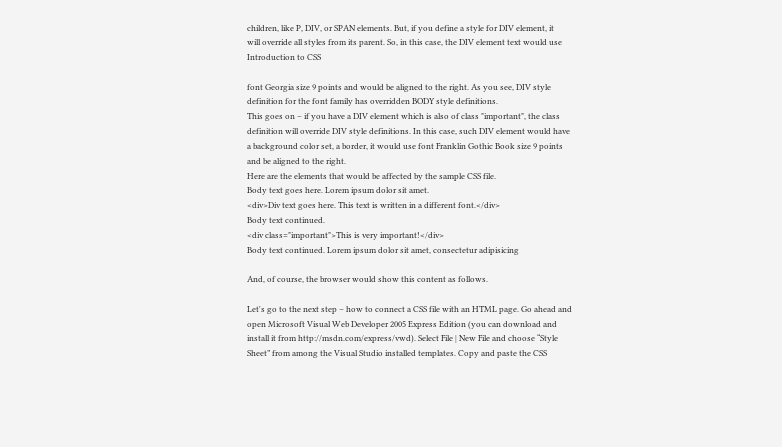children, like P, DIV, or SPAN elements. But, if you define a style for DIV element, it
will override all styles from its parent. So, in this case, the DIV element text would use
Introduction to CSS

font Georgia size 9 points and would be aligned to the right. As you see, DIV style
definition for the font family has overridden BODY style definitions.
This goes on – if you have a DIV element which is also of class "important", the class
definition will override DIV style definitions. In this case, such DIV element would have
a background color set, a border, it would use font Franklin Gothic Book size 9 points
and be aligned to the right.
Here are the elements that would be affected by the sample CSS file.
Body text goes here. Lorem ipsum dolor sit amet.
<div>Div text goes here. This text is written in a different font.</div>
Body text continued.
<div class="important">This is very important!</div>
Body text continued. Lorem ipsum dolor sit amet, consectetur adipisicing

And, of course, the browser would show this content as follows.

Let's go to the next step – how to connect a CSS file with an HTML page. Go ahead and
open Microsoft Visual Web Developer 2005 Express Edition (you can download and
install it from http://msdn.com/express/vwd). Select File | New File and choose “Style
Sheet” from among the Visual Studio installed templates. Copy and paste the CSS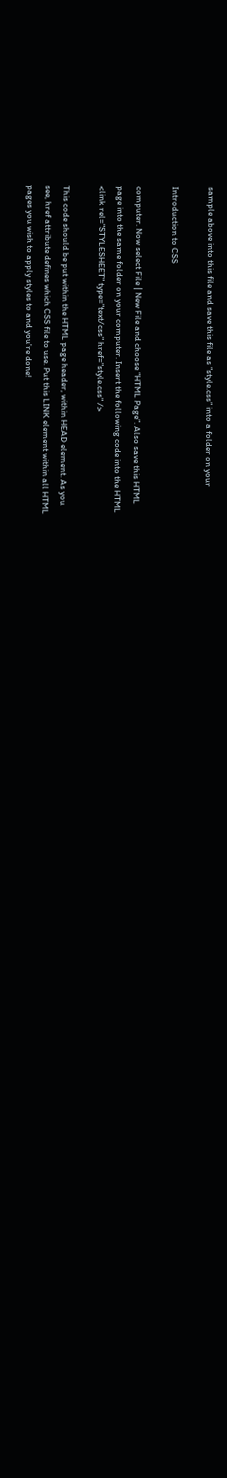sample above into this file and save this file as “style.css” into a folder on your

Introduction to CSS

computer. Now select File | New File and choose “HTML Page”. Also save this HTML
page into the same folder on your computer. Insert the following code into the HTML
<link rel="STYLESHEET" type="text/css" href="style.css" />

This code should be put within the HTML page header, within HEAD element. As you
see, href attribute defines which CSS file to use. Put this LINK element within all HTML
pages you wish to apply styles to and you're done!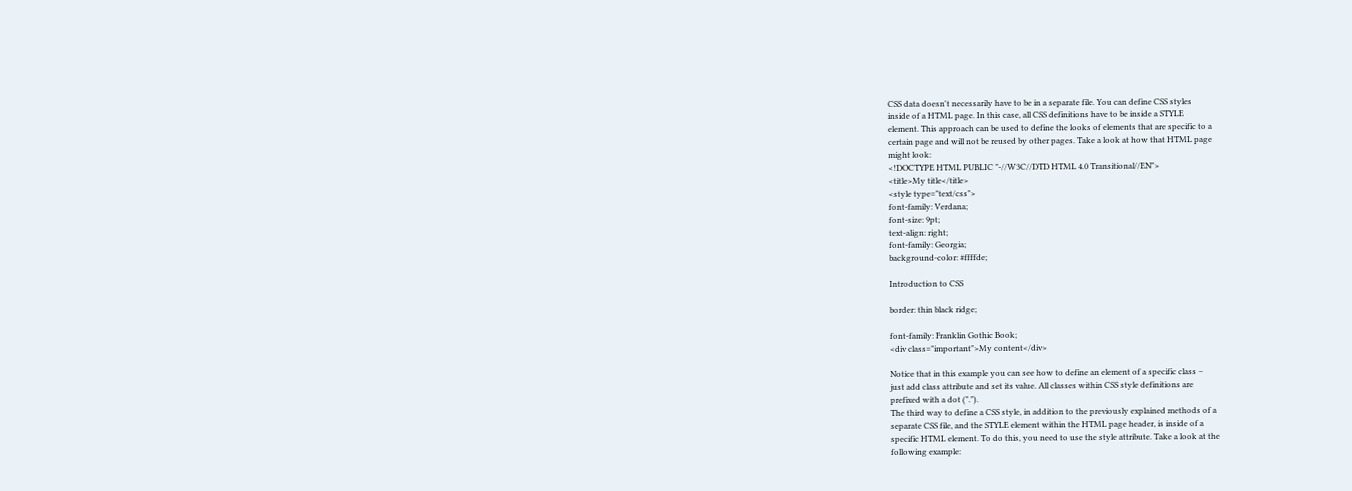CSS data doesn't necessarily have to be in a separate file. You can define CSS styles
inside of a HTML page. In this case, all CSS definitions have to be inside a STYLE
element. This approach can be used to define the looks of elements that are specific to a
certain page and will not be reused by other pages. Take a look at how that HTML page
might look:
<!DOCTYPE HTML PUBLIC "-//W3C//DTD HTML 4.0 Transitional//EN">
<title>My title</title>
<style type="text/css">
font-family: Verdana;
font-size: 9pt;
text-align: right;
font-family: Georgia;
background-color: #ffffde;

Introduction to CSS

border: thin black ridge;

font-family: Franklin Gothic Book;
<div class="important">My content</div>

Notice that in this example you can see how to define an element of a specific class –
just add class attribute and set its value. All classes within CSS style definitions are
prefixed with a dot (".").
The third way to define a CSS style, in addition to the previously explained methods of a
separate CSS file, and the STYLE element within the HTML page header, is inside of a
specific HTML element. To do this, you need to use the style attribute. Take a look at the
following example: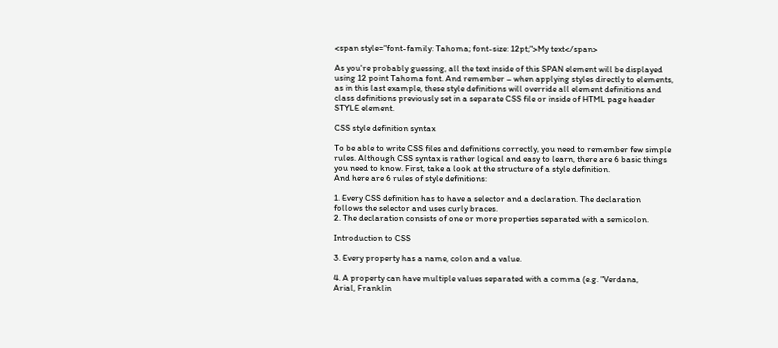<span style="font-family: Tahoma; font-size: 12pt;">My text</span>

As you're probably guessing, all the text inside of this SPAN element will be displayed
using 12 point Tahoma font. And remember – when applying styles directly to elements,
as in this last example, these style definitions will override all element definitions and
class definitions previously set in a separate CSS file or inside of HTML page header
STYLE element.

CSS style definition syntax

To be able to write CSS files and definitions correctly, you need to remember few simple
rules. Although CSS syntax is rather logical and easy to learn, there are 6 basic things
you need to know. First, take a look at the structure of a style definition.
And here are 6 rules of style definitions:

1. Every CSS definition has to have a selector and a declaration. The declaration
follows the selector and uses curly braces.
2. The declaration consists of one or more properties separated with a semicolon.

Introduction to CSS

3. Every property has a name, colon and a value.

4. A property can have multiple values separated with a comma (e.g. "Verdana,
Arial, Franklin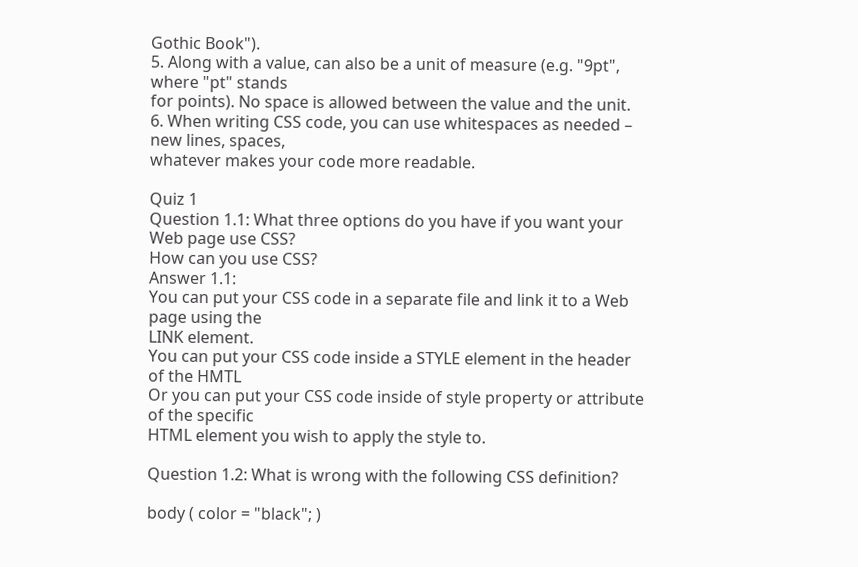Gothic Book").
5. Along with a value, can also be a unit of measure (e.g. "9pt", where "pt" stands
for points). No space is allowed between the value and the unit.
6. When writing CSS code, you can use whitespaces as needed – new lines, spaces,
whatever makes your code more readable.

Quiz 1
Question 1.1: What three options do you have if you want your Web page use CSS?
How can you use CSS?
Answer 1.1:
You can put your CSS code in a separate file and link it to a Web page using the
LINK element.
You can put your CSS code inside a STYLE element in the header of the HMTL
Or you can put your CSS code inside of style property or attribute of the specific
HTML element you wish to apply the style to.

Question 1.2: What is wrong with the following CSS definition?

body ( color = "black"; )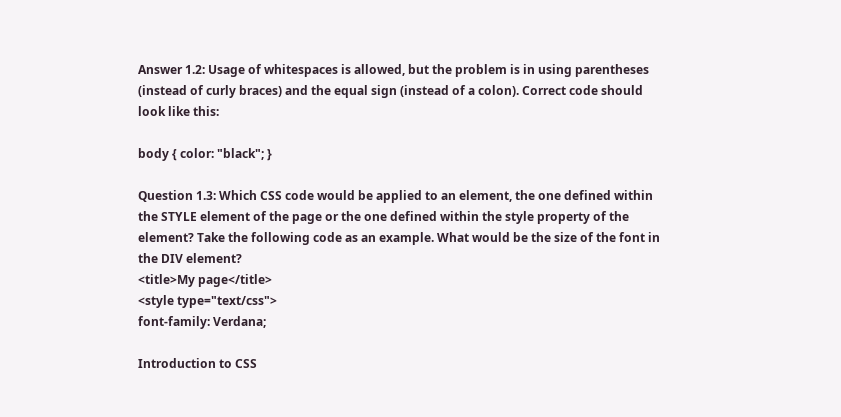Answer 1.2: Usage of whitespaces is allowed, but the problem is in using parentheses
(instead of curly braces) and the equal sign (instead of a colon). Correct code should
look like this:

body { color: "black"; }

Question 1.3: Which CSS code would be applied to an element, the one defined within
the STYLE element of the page or the one defined within the style property of the
element? Take the following code as an example. What would be the size of the font in
the DIV element?
<title>My page</title>
<style type="text/css">
font-family: Verdana;

Introduction to CSS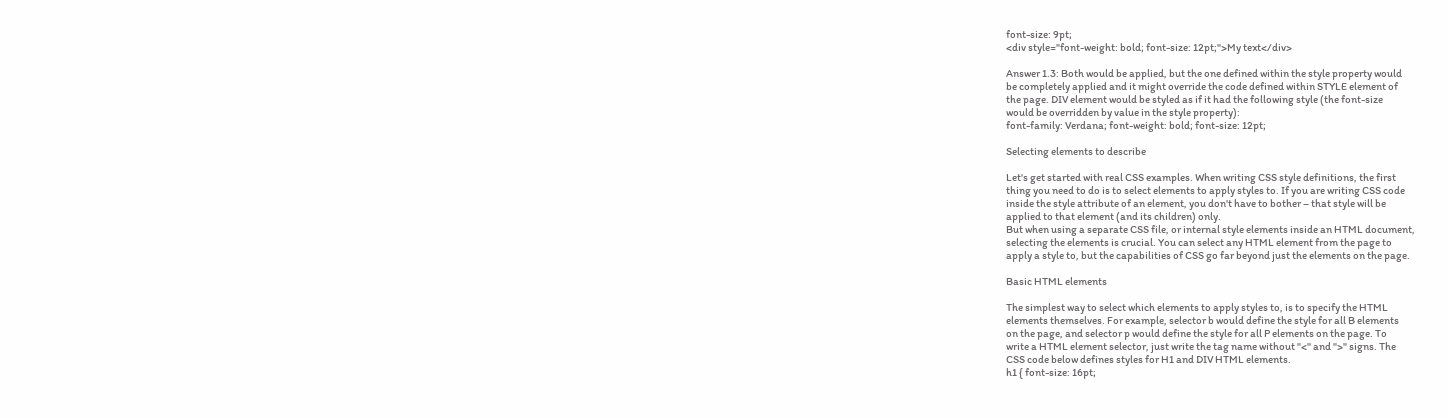font-size: 9pt;
<div style="font-weight: bold; font-size: 12pt;">My text</div>

Answer 1.3: Both would be applied, but the one defined within the style property would
be completely applied and it might override the code defined within STYLE element of
the page. DIV element would be styled as if it had the following style (the font-size
would be overridden by value in the style property):
font-family: Verdana; font-weight: bold; font-size: 12pt;

Selecting elements to describe

Let's get started with real CSS examples. When writing CSS style definitions, the first
thing you need to do is to select elements to apply styles to. If you are writing CSS code
inside the style attribute of an element, you don't have to bother – that style will be
applied to that element (and its children) only.
But when using a separate CSS file, or internal style elements inside an HTML document,
selecting the elements is crucial. You can select any HTML element from the page to
apply a style to, but the capabilities of CSS go far beyond just the elements on the page.

Basic HTML elements

The simplest way to select which elements to apply styles to, is to specify the HTML
elements themselves. For example, selector b would define the style for all B elements
on the page, and selector p would define the style for all P elements on the page. To
write a HTML element selector, just write the tag name without "<" and ">" signs. The
CSS code below defines styles for H1 and DIV HTML elements.
h1 { font-size: 16pt;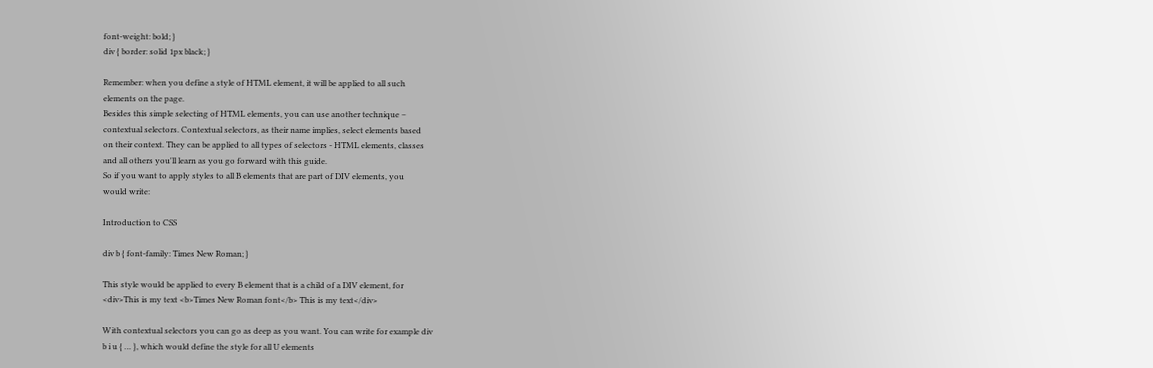font-weight: bold; }
div { border: solid 1px black; }

Remember: when you define a style of HTML element, it will be applied to all such
elements on the page.
Besides this simple selecting of HTML elements, you can use another technique –
contextual selectors. Contextual selectors, as their name implies, select elements based
on their context. They can be applied to all types of selectors - HTML elements, classes
and all others you'll learn as you go forward with this guide.
So if you want to apply styles to all B elements that are part of DIV elements, you
would write:

Introduction to CSS

div b { font-family: Times New Roman; }

This style would be applied to every B element that is a child of a DIV element, for
<div>This is my text <b>Times New Roman font</b> This is my text</div>

With contextual selectors you can go as deep as you want. You can write for example div
b i u { … }, which would define the style for all U elements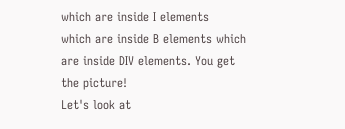which are inside I elements
which are inside B elements which are inside DIV elements. You get the picture!
Let's look at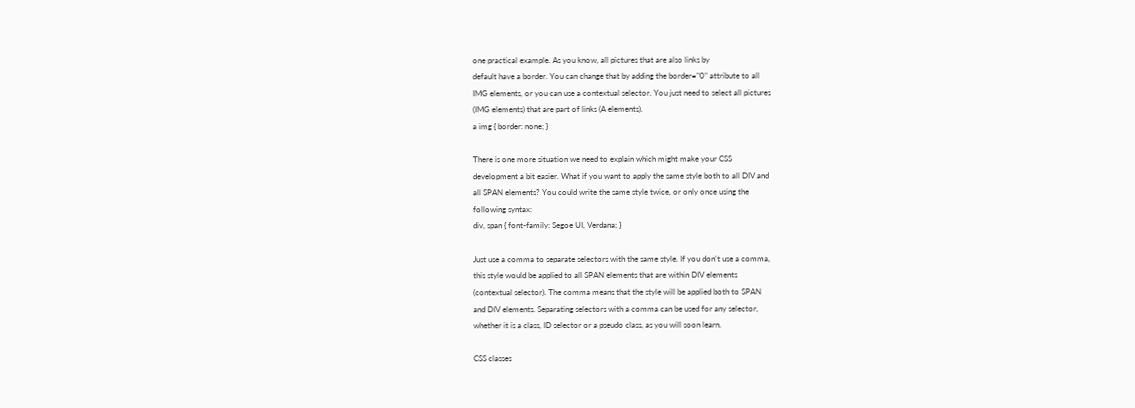one practical example. As you know, all pictures that are also links by
default have a border. You can change that by adding the border="0" attribute to all
IMG elements, or you can use a contextual selector. You just need to select all pictures
(IMG elements) that are part of links (A elements).
a img { border: none; }

There is one more situation we need to explain which might make your CSS
development a bit easier. What if you want to apply the same style both to all DIV and
all SPAN elements? You could write the same style twice, or only once using the
following syntax:
div, span { font-family: Segoe UI, Verdana; }

Just use a comma to separate selectors with the same style. If you don't use a comma,
this style would be applied to all SPAN elements that are within DIV elements
(contextual selector). The comma means that the style will be applied both to SPAN
and DIV elements. Separating selectors with a comma can be used for any selector,
whether it is a class, ID selector or a pseudo class, as you will soon learn.

CSS classes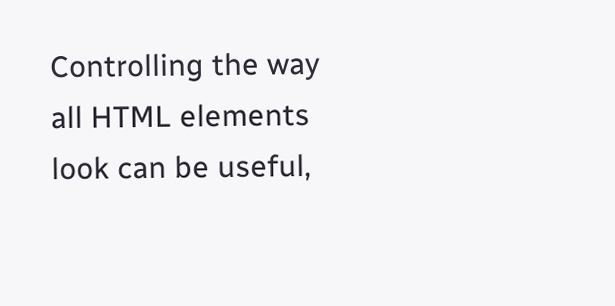Controlling the way all HTML elements look can be useful,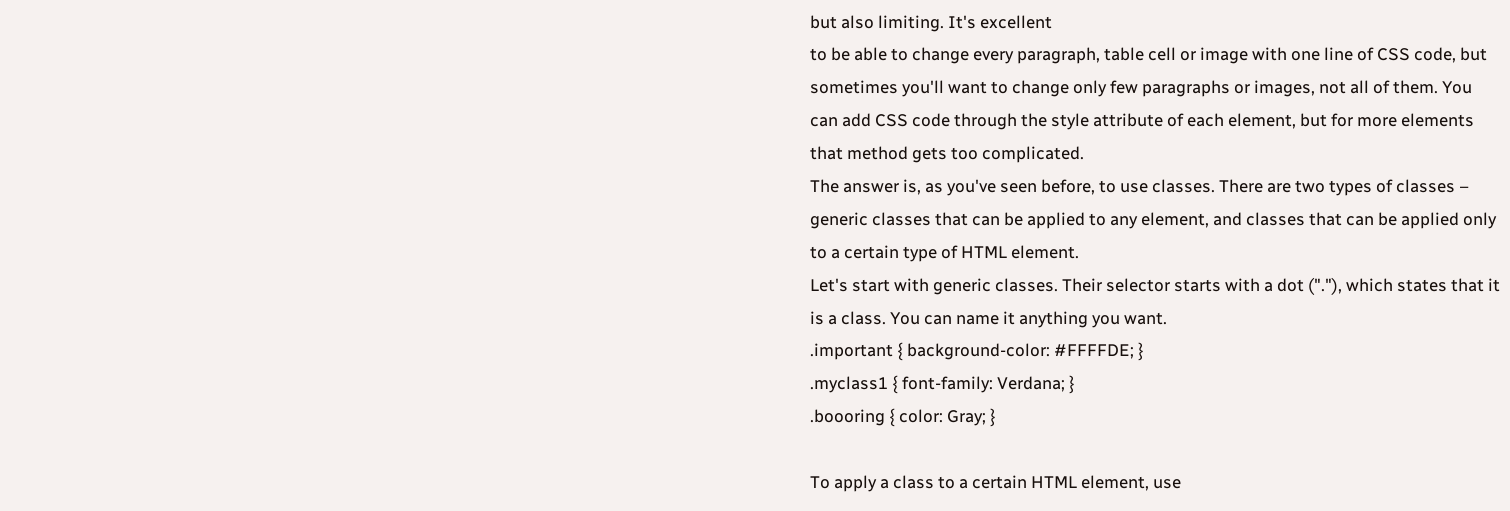but also limiting. It's excellent
to be able to change every paragraph, table cell or image with one line of CSS code, but
sometimes you'll want to change only few paragraphs or images, not all of them. You
can add CSS code through the style attribute of each element, but for more elements
that method gets too complicated.
The answer is, as you've seen before, to use classes. There are two types of classes –
generic classes that can be applied to any element, and classes that can be applied only
to a certain type of HTML element.
Let's start with generic classes. Their selector starts with a dot ("."), which states that it
is a class. You can name it anything you want.
.important { background-color: #FFFFDE; }
.myclass1 { font-family: Verdana; }
.boooring { color: Gray; }

To apply a class to a certain HTML element, use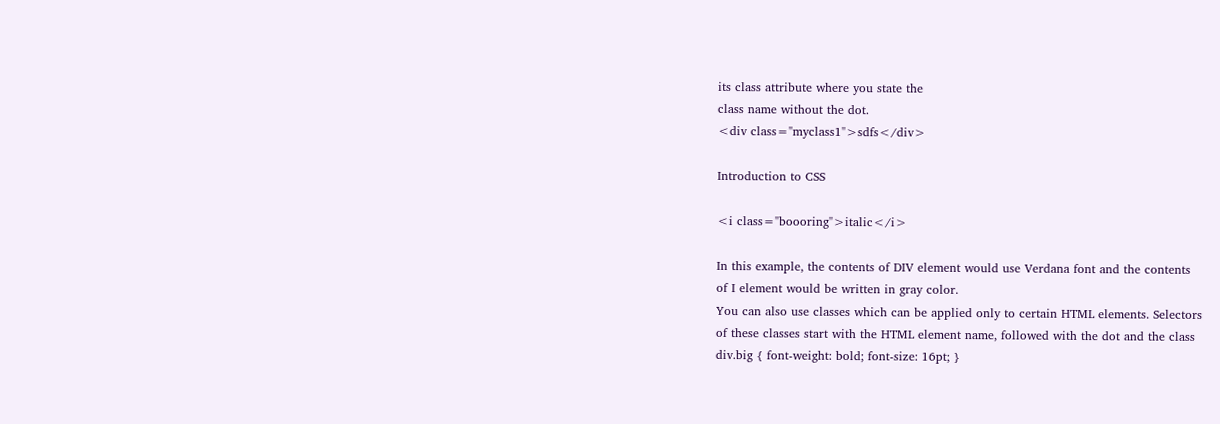its class attribute where you state the
class name without the dot.
<div class="myclass1">sdfs</div>

Introduction to CSS

<i class="boooring">italic</i>

In this example, the contents of DIV element would use Verdana font and the contents
of I element would be written in gray color.
You can also use classes which can be applied only to certain HTML elements. Selectors
of these classes start with the HTML element name, followed with the dot and the class
div.big { font-weight: bold; font-size: 16pt; }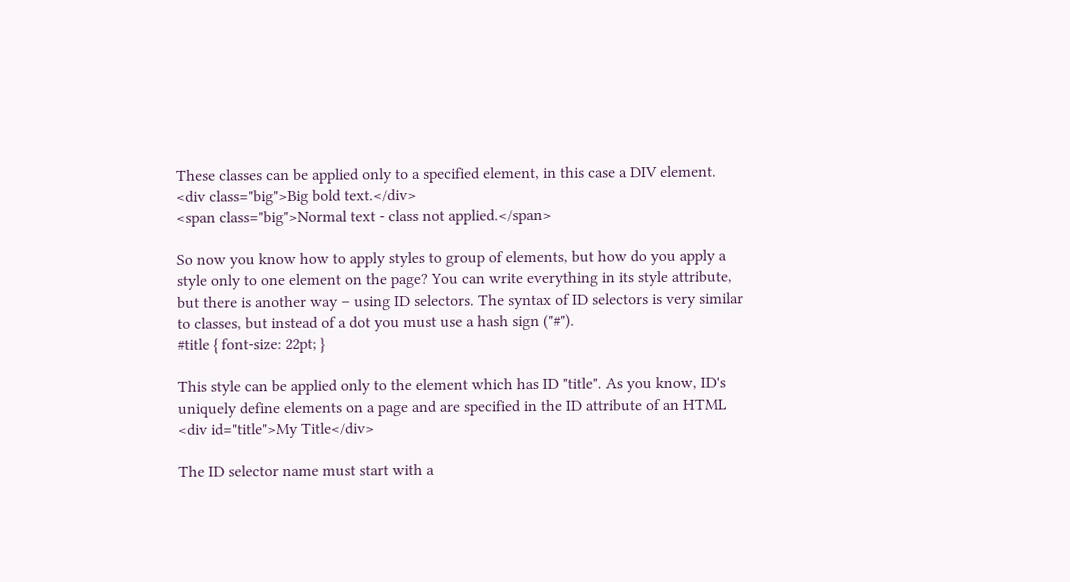These classes can be applied only to a specified element, in this case a DIV element.
<div class="big">Big bold text.</div>
<span class="big">Normal text - class not applied.</span>

So now you know how to apply styles to group of elements, but how do you apply a
style only to one element on the page? You can write everything in its style attribute,
but there is another way – using ID selectors. The syntax of ID selectors is very similar
to classes, but instead of a dot you must use a hash sign ("#").
#title { font-size: 22pt; }

This style can be applied only to the element which has ID "title". As you know, ID's
uniquely define elements on a page and are specified in the ID attribute of an HTML
<div id="title">My Title</div>

The ID selector name must start with a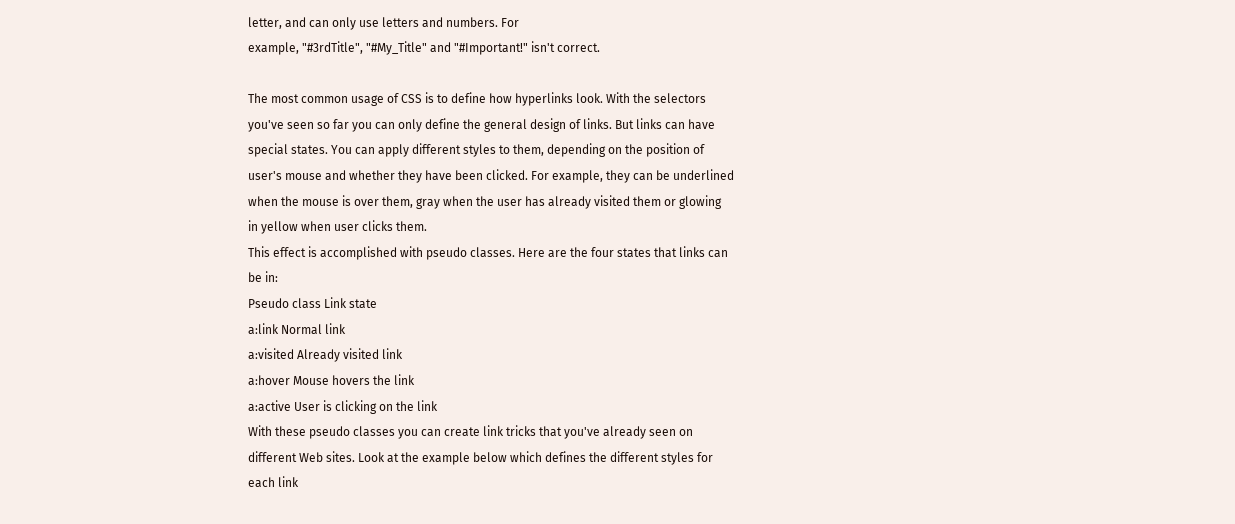letter, and can only use letters and numbers. For
example, "#3rdTitle", "#My_Title" and "#Important!" isn't correct.

The most common usage of CSS is to define how hyperlinks look. With the selectors
you've seen so far you can only define the general design of links. But links can have
special states. You can apply different styles to them, depending on the position of
user's mouse and whether they have been clicked. For example, they can be underlined
when the mouse is over them, gray when the user has already visited them or glowing
in yellow when user clicks them.
This effect is accomplished with pseudo classes. Here are the four states that links can
be in:
Pseudo class Link state
a:link Normal link
a:visited Already visited link
a:hover Mouse hovers the link
a:active User is clicking on the link
With these pseudo classes you can create link tricks that you've already seen on
different Web sites. Look at the example below which defines the different styles for
each link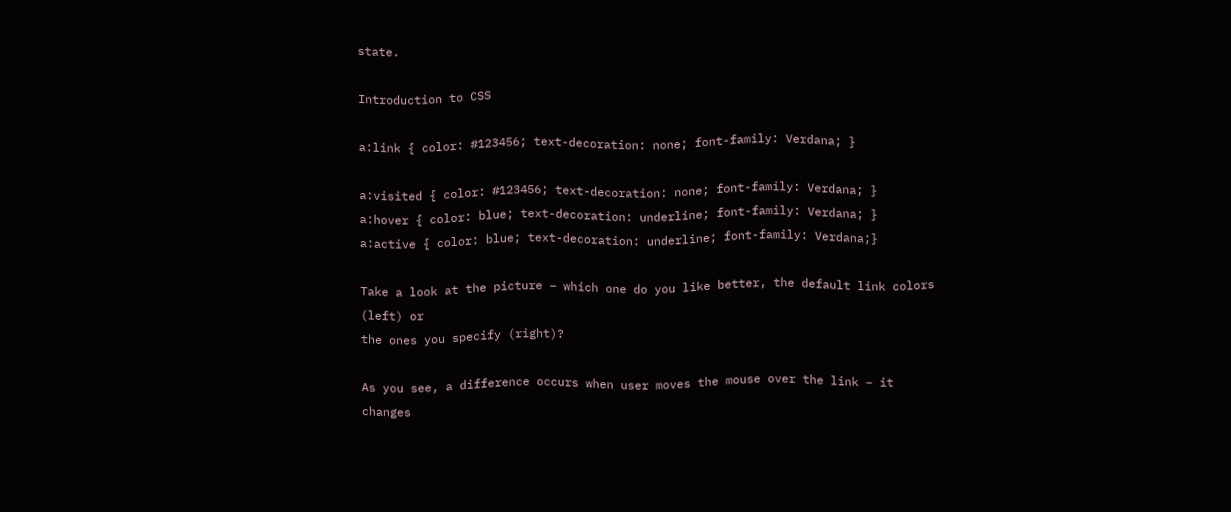state.

Introduction to CSS

a:link { color: #123456; text-decoration: none; font-family: Verdana; }

a:visited { color: #123456; text-decoration: none; font-family: Verdana; }
a:hover { color: blue; text-decoration: underline; font-family: Verdana; }
a:active { color: blue; text-decoration: underline; font-family: Verdana;}

Take a look at the picture – which one do you like better, the default link colors (left) or
the ones you specify (right)?

As you see, a difference occurs when user moves the mouse over the link – it changes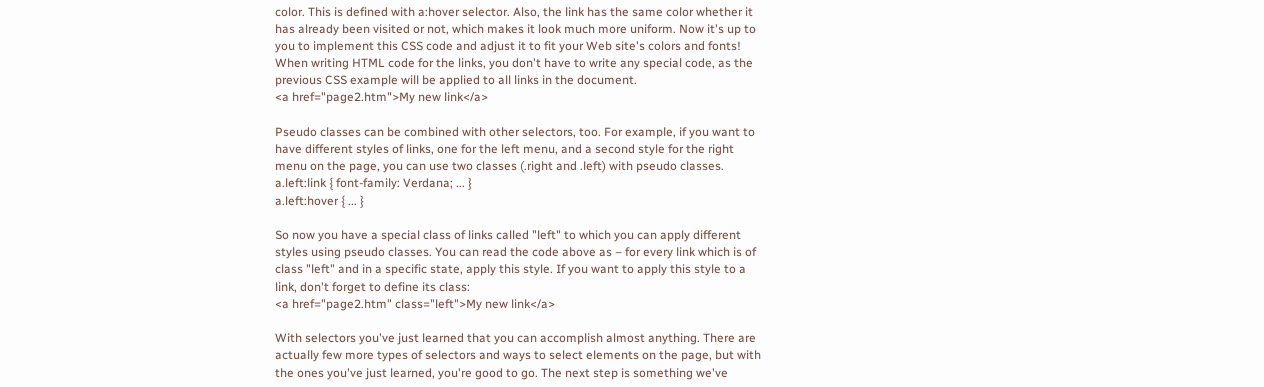color. This is defined with a:hover selector. Also, the link has the same color whether it
has already been visited or not, which makes it look much more uniform. Now it's up to
you to implement this CSS code and adjust it to fit your Web site's colors and fonts!
When writing HTML code for the links, you don't have to write any special code, as the
previous CSS example will be applied to all links in the document.
<a href="page2.htm">My new link</a>

Pseudo classes can be combined with other selectors, too. For example, if you want to
have different styles of links, one for the left menu, and a second style for the right
menu on the page, you can use two classes (.right and .left) with pseudo classes.
a.left:link { font-family: Verdana; ... }
a.left:hover { ... }

So now you have a special class of links called "left" to which you can apply different
styles using pseudo classes. You can read the code above as – for every link which is of
class "left" and in a specific state, apply this style. If you want to apply this style to a
link, don't forget to define its class:
<a href="page2.htm" class="left">My new link</a>

With selectors you've just learned that you can accomplish almost anything. There are
actually few more types of selectors and ways to select elements on the page, but with
the ones you've just learned, you're good to go. The next step is something we've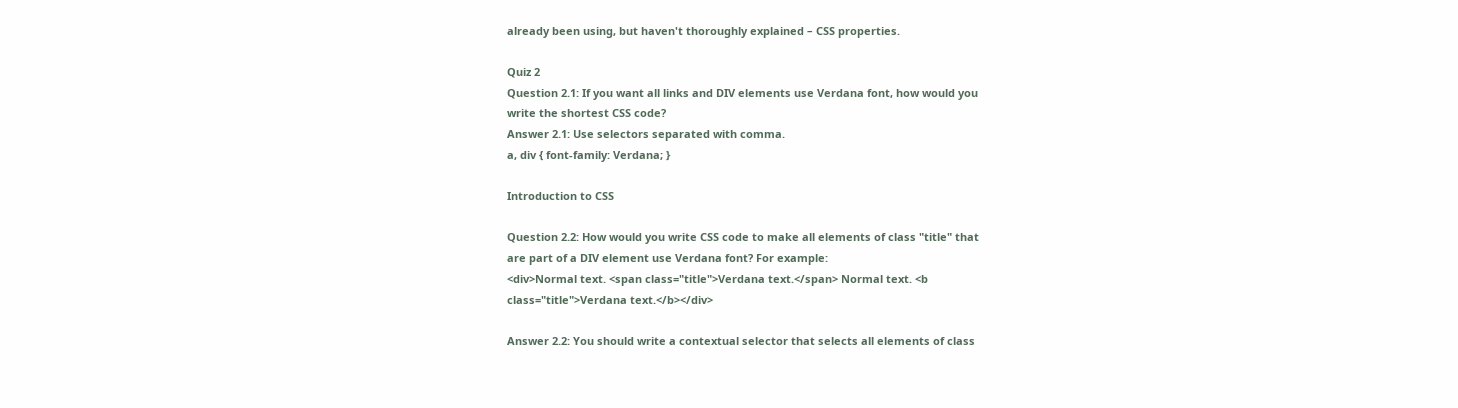already been using, but haven't thoroughly explained – CSS properties.

Quiz 2
Question 2.1: If you want all links and DIV elements use Verdana font, how would you
write the shortest CSS code?
Answer 2.1: Use selectors separated with comma.
a, div { font-family: Verdana; }

Introduction to CSS

Question 2.2: How would you write CSS code to make all elements of class "title" that
are part of a DIV element use Verdana font? For example:
<div>Normal text. <span class="title">Verdana text.</span> Normal text. <b
class="title">Verdana text.</b></div>

Answer 2.2: You should write a contextual selector that selects all elements of class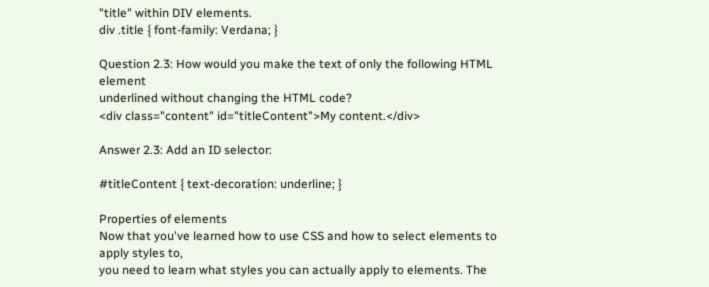"title" within DIV elements.
div .title { font-family: Verdana; }

Question 2.3: How would you make the text of only the following HTML element
underlined without changing the HTML code?
<div class="content" id="titleContent">My content.</div>

Answer 2.3: Add an ID selector:

#titleContent { text-decoration: underline; }

Properties of elements
Now that you've learned how to use CSS and how to select elements to apply styles to,
you need to learn what styles you can actually apply to elements. The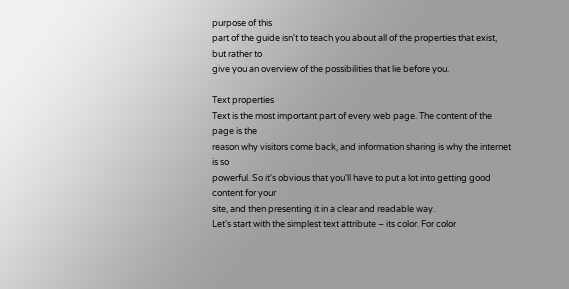purpose of this
part of the guide isn't to teach you about all of the properties that exist, but rather to
give you an overview of the possibilities that lie before you.

Text properties
Text is the most important part of every web page. The content of the page is the
reason why visitors come back, and information sharing is why the internet is so
powerful. So it's obvious that you'll have to put a lot into getting good content for your
site, and then presenting it in a clear and readable way.
Let's start with the simplest text attribute – its color. For color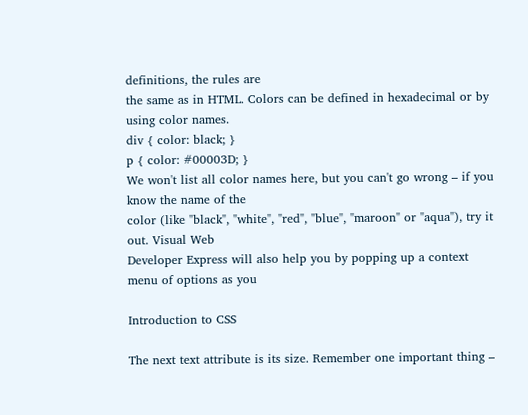definitions, the rules are
the same as in HTML. Colors can be defined in hexadecimal or by using color names.
div { color: black; }
p { color: #00003D; }
We won't list all color names here, but you can't go wrong – if you know the name of the
color (like "black", "white", "red", "blue", "maroon" or "aqua"), try it out. Visual Web
Developer Express will also help you by popping up a context menu of options as you

Introduction to CSS

The next text attribute is its size. Remember one important thing –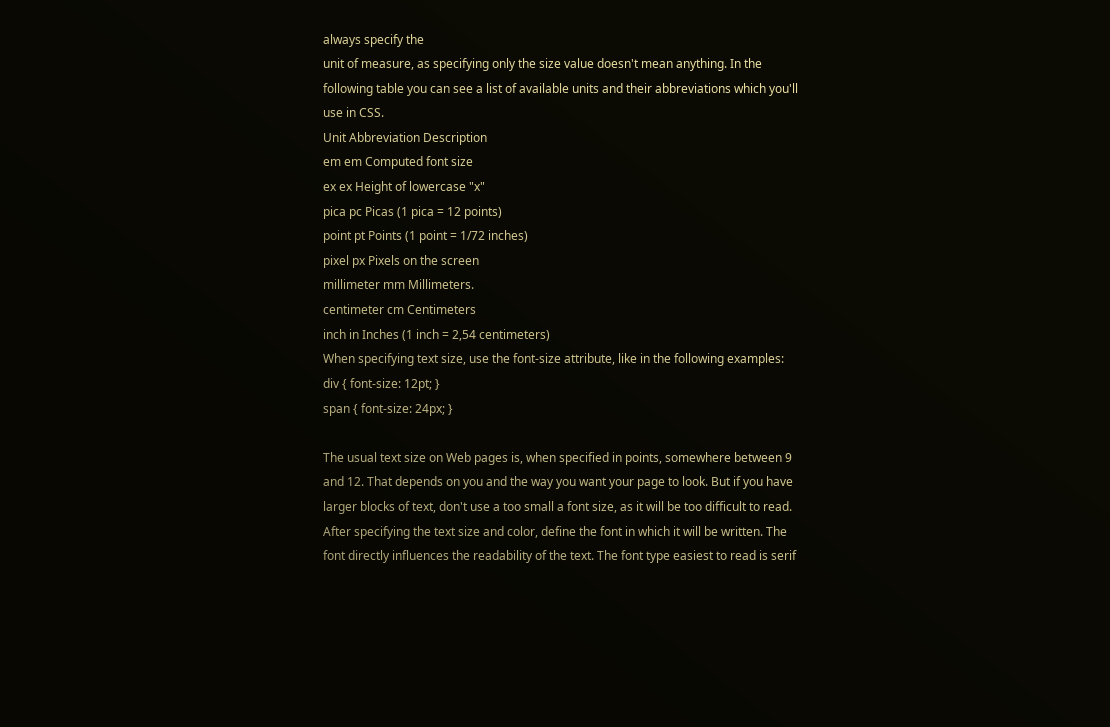always specify the
unit of measure, as specifying only the size value doesn't mean anything. In the
following table you can see a list of available units and their abbreviations which you'll
use in CSS.
Unit Abbreviation Description
em em Computed font size
ex ex Height of lowercase "x"
pica pc Picas (1 pica = 12 points)
point pt Points (1 point = 1/72 inches)
pixel px Pixels on the screen
millimeter mm Millimeters.
centimeter cm Centimeters
inch in Inches (1 inch = 2,54 centimeters)
When specifying text size, use the font-size attribute, like in the following examples:
div { font-size: 12pt; }
span { font-size: 24px; }

The usual text size on Web pages is, when specified in points, somewhere between 9
and 12. That depends on you and the way you want your page to look. But if you have
larger blocks of text, don't use a too small a font size, as it will be too difficult to read.
After specifying the text size and color, define the font in which it will be written. The
font directly influences the readability of the text. The font type easiest to read is serif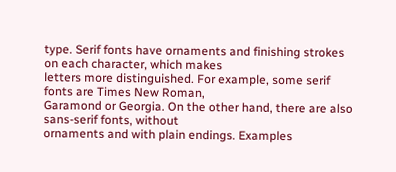type. Serif fonts have ornaments and finishing strokes on each character, which makes
letters more distinguished. For example, some serif fonts are Times New Roman,
Garamond or Georgia. On the other hand, there are also sans-serif fonts, without
ornaments and with plain endings. Examples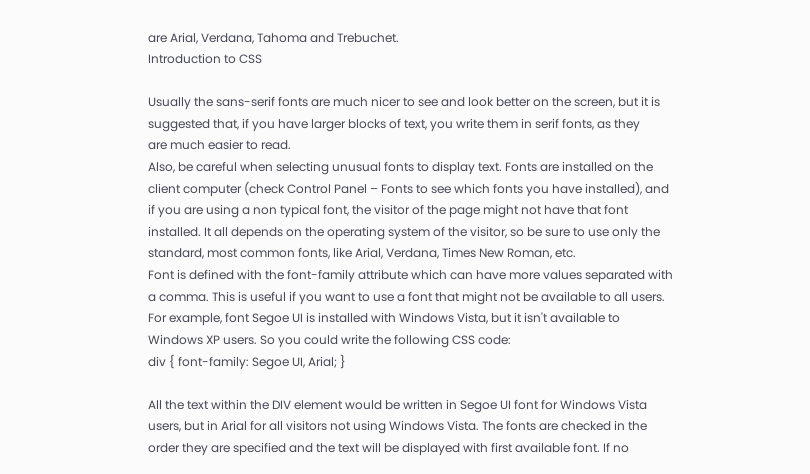are Arial, Verdana, Tahoma and Trebuchet.
Introduction to CSS

Usually the sans-serif fonts are much nicer to see and look better on the screen, but it is
suggested that, if you have larger blocks of text, you write them in serif fonts, as they
are much easier to read.
Also, be careful when selecting unusual fonts to display text. Fonts are installed on the
client computer (check Control Panel – Fonts to see which fonts you have installed), and
if you are using a non typical font, the visitor of the page might not have that font
installed. It all depends on the operating system of the visitor, so be sure to use only the
standard, most common fonts, like Arial, Verdana, Times New Roman, etc.
Font is defined with the font-family attribute which can have more values separated with
a comma. This is useful if you want to use a font that might not be available to all users.
For example, font Segoe UI is installed with Windows Vista, but it isn't available to
Windows XP users. So you could write the following CSS code:
div { font-family: Segoe UI, Arial; }

All the text within the DIV element would be written in Segoe UI font for Windows Vista
users, but in Arial for all visitors not using Windows Vista. The fonts are checked in the
order they are specified and the text will be displayed with first available font. If no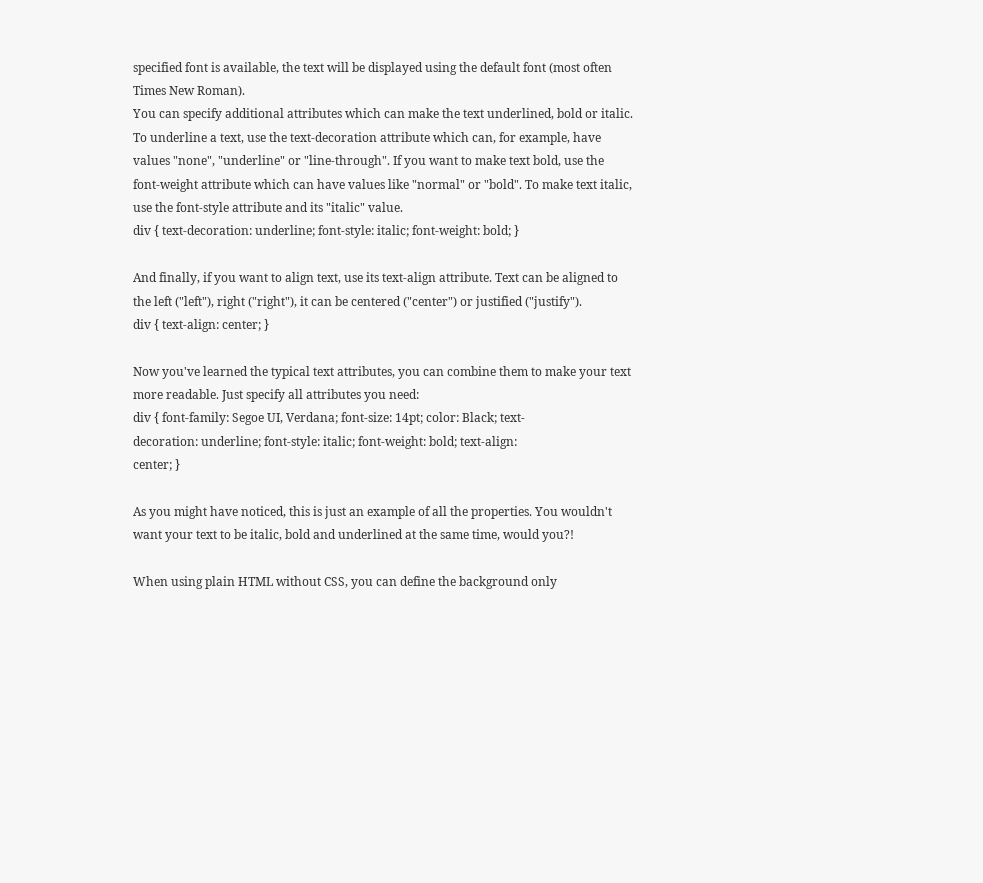specified font is available, the text will be displayed using the default font (most often
Times New Roman).
You can specify additional attributes which can make the text underlined, bold or italic.
To underline a text, use the text-decoration attribute which can, for example, have
values "none", "underline" or "line-through". If you want to make text bold, use the
font-weight attribute which can have values like "normal" or "bold". To make text italic,
use the font-style attribute and its "italic" value.
div { text-decoration: underline; font-style: italic; font-weight: bold; }

And finally, if you want to align text, use its text-align attribute. Text can be aligned to
the left ("left"), right ("right"), it can be centered ("center") or justified ("justify").
div { text-align: center; }

Now you've learned the typical text attributes, you can combine them to make your text
more readable. Just specify all attributes you need:
div { font-family: Segoe UI, Verdana; font-size: 14pt; color: Black; text-
decoration: underline; font-style: italic; font-weight: bold; text-align:
center; }

As you might have noticed, this is just an example of all the properties. You wouldn't
want your text to be italic, bold and underlined at the same time, would you?!

When using plain HTML without CSS, you can define the background only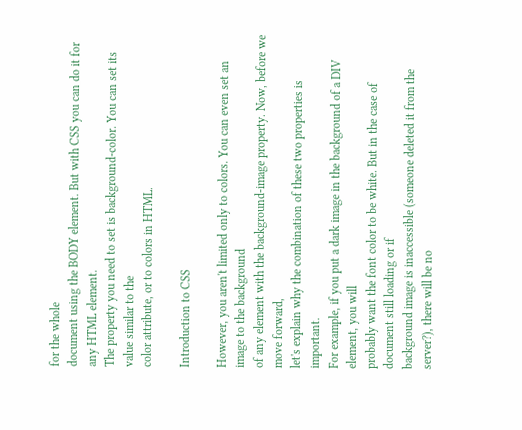for the whole
document using the BODY element. But with CSS you can do it for any HTML element.
The property you need to set is background-color. You can set its value similar to the
color attribute, or to colors in HTML.

Introduction to CSS

However, you aren't limited only to colors. You can even set an image to the background
of any element with the background-image property. Now, before we move forward,
let's explain why the combination of these two properties is important.
For example, if you put a dark image in the background of a DIV element, you will
probably want the font color to be white. But in the case of document still loading or if
background image is inaccessible (someone deleted it from the server?), there will be no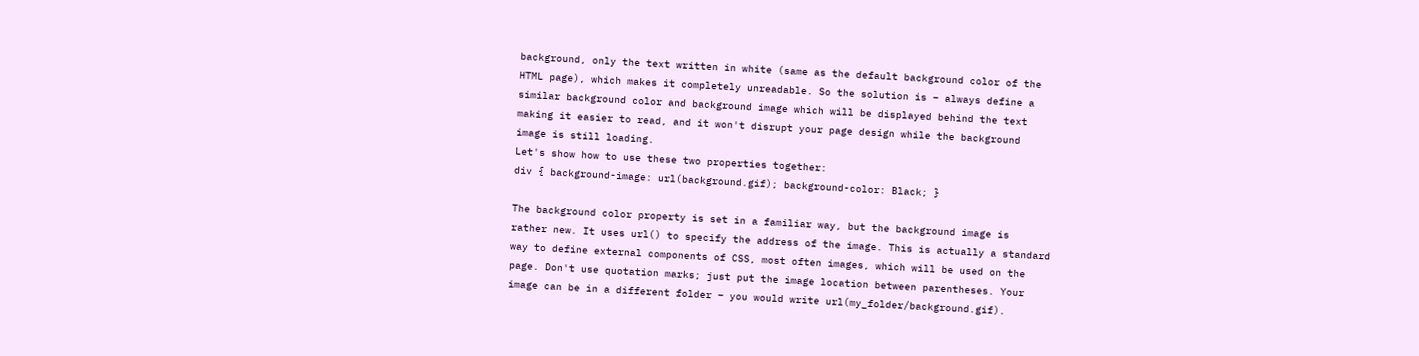background, only the text written in white (same as the default background color of the
HTML page), which makes it completely unreadable. So the solution is – always define a
similar background color and background image which will be displayed behind the text
making it easier to read, and it won't disrupt your page design while the background
image is still loading.
Let's show how to use these two properties together:
div { background-image: url(background.gif); background-color: Black; }

The background color property is set in a familiar way, but the background image is
rather new. It uses url() to specify the address of the image. This is actually a standard
way to define external components of CSS, most often images, which will be used on the
page. Don't use quotation marks; just put the image location between parentheses. Your
image can be in a different folder – you would write url(my_folder/background.gif).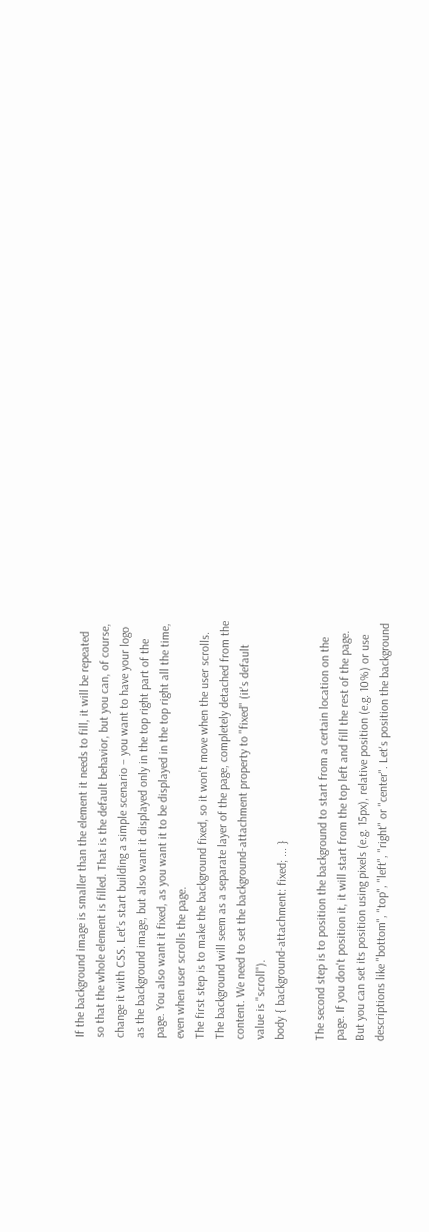If the background image is smaller than the element it needs to fill, it will be repeated
so that the whole element is filled. That is the default behavior, but you can, of course,
change it with CSS. Let's start building a simple scenario – you want to have your logo
as the background image, but also want it displayed only in the top right part of the
page. You also want it fixed, as you want it to be displayed in the top right all the time,
even when user scrolls the page.
The first step is to make the background fixed, so it won't move when the user scrolls.
The background will seem as a separate layer of the page, completely detached from the
content. We need to set the background-attachment property to "fixed" (it's default
value is "scroll").
body { background-attachment: fixed; ... }

The second step is to position the background to start from a certain location on the
page. If you don't position it, it will start from the top left and fill the rest of the page.
But you can set its position using pixels (e.g. 15px), relative position (e.g. 10%) or use
descriptions like "bottom", "top", "left", "right" or "center". Let's position the background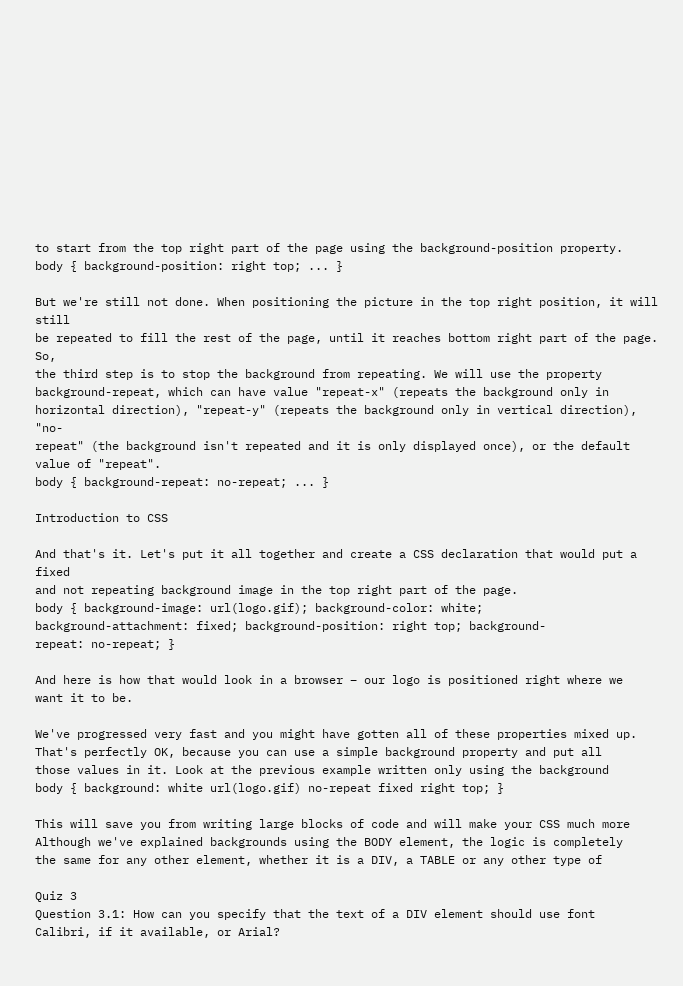to start from the top right part of the page using the background-position property.
body { background-position: right top; ... }

But we're still not done. When positioning the picture in the top right position, it will still
be repeated to fill the rest of the page, until it reaches bottom right part of the page. So,
the third step is to stop the background from repeating. We will use the property
background-repeat, which can have value "repeat-x" (repeats the background only in
horizontal direction), "repeat-y" (repeats the background only in vertical direction), "no-
repeat" (the background isn't repeated and it is only displayed once), or the default
value of "repeat".
body { background-repeat: no-repeat; ... }

Introduction to CSS

And that's it. Let's put it all together and create a CSS declaration that would put a fixed
and not repeating background image in the top right part of the page.
body { background-image: url(logo.gif); background-color: white;
background-attachment: fixed; background-position: right top; background-
repeat: no-repeat; }

And here is how that would look in a browser – our logo is positioned right where we
want it to be.

We've progressed very fast and you might have gotten all of these properties mixed up.
That's perfectly OK, because you can use a simple background property and put all
those values in it. Look at the previous example written only using the background
body { background: white url(logo.gif) no-repeat fixed right top; }

This will save you from writing large blocks of code and will make your CSS much more
Although we've explained backgrounds using the BODY element, the logic is completely
the same for any other element, whether it is a DIV, a TABLE or any other type of

Quiz 3
Question 3.1: How can you specify that the text of a DIV element should use font
Calibri, if it available, or Arial?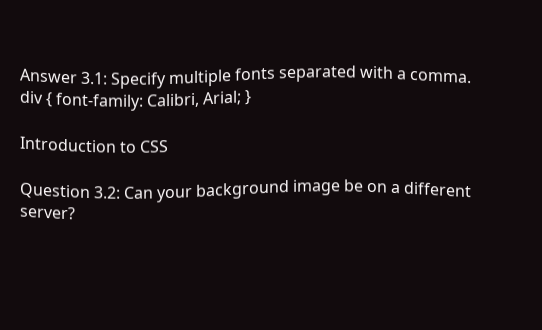Answer 3.1: Specify multiple fonts separated with a comma.
div { font-family: Calibri, Arial; }

Introduction to CSS

Question 3.2: Can your background image be on a different server?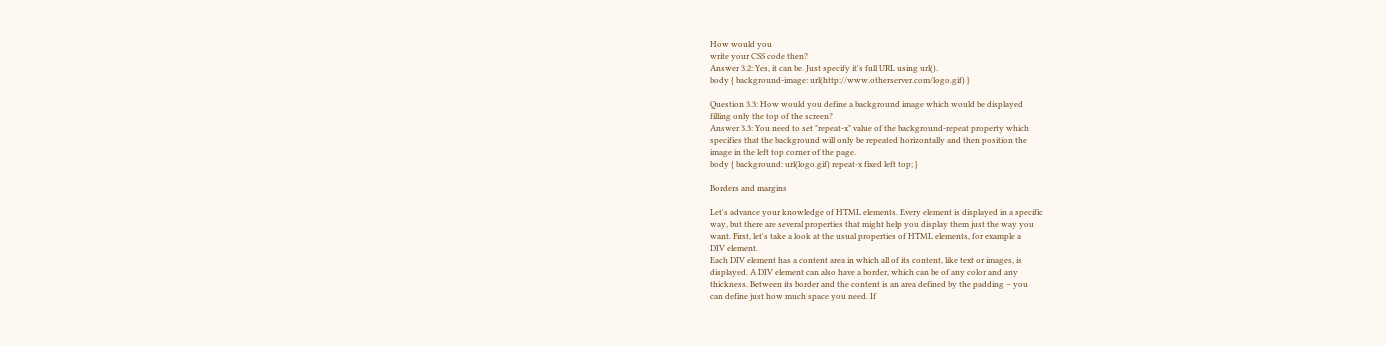How would you
write your CSS code then?
Answer 3.2: Yes, it can be. Just specify it's full URL using url().
body { background-image: url(http://www.otherserver.com/logo.gif) }

Question 3.3: How would you define a background image which would be displayed
filling only the top of the screen?
Answer 3.3: You need to set "repeat-x" value of the background-repeat property which
specifies that the background will only be repeated horizontally and then position the
image in the left top corner of the page.
body { background: url(logo.gif) repeat-x fixed left top; }

Borders and margins

Let's advance your knowledge of HTML elements. Every element is displayed in a specific
way, but there are several properties that might help you display them just the way you
want. First, let's take a look at the usual properties of HTML elements, for example a
DIV element.
Each DIV element has a content area in which all of its content, like text or images, is
displayed. A DIV element can also have a border, which can be of any color and any
thickness. Between its border and the content is an area defined by the padding – you
can define just how much space you need. If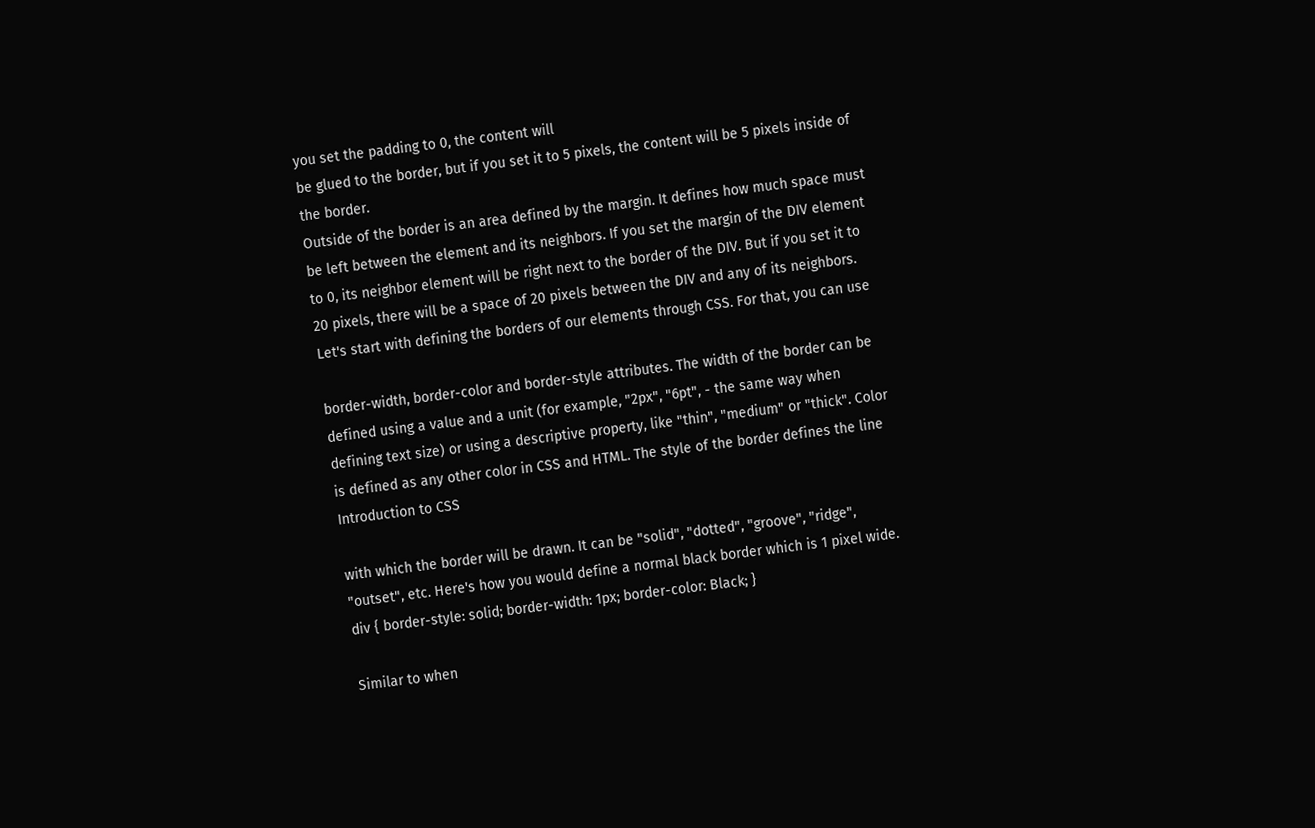you set the padding to 0, the content will
be glued to the border, but if you set it to 5 pixels, the content will be 5 pixels inside of
the border.
Outside of the border is an area defined by the margin. It defines how much space must
be left between the element and its neighbors. If you set the margin of the DIV element
to 0, its neighbor element will be right next to the border of the DIV. But if you set it to
20 pixels, there will be a space of 20 pixels between the DIV and any of its neighbors.
Let's start with defining the borders of our elements through CSS. For that, you can use

border-width, border-color and border-style attributes. The width of the border can be
defined using a value and a unit (for example, "2px", "6pt", - the same way when
defining text size) or using a descriptive property, like "thin", "medium" or "thick". Color
is defined as any other color in CSS and HTML. The style of the border defines the line
Introduction to CSS

with which the border will be drawn. It can be "solid", "dotted", "groove", "ridge",
"outset", etc. Here's how you would define a normal black border which is 1 pixel wide.
div { border-style: solid; border-width: 1px; border-color: Black; }

Similar to when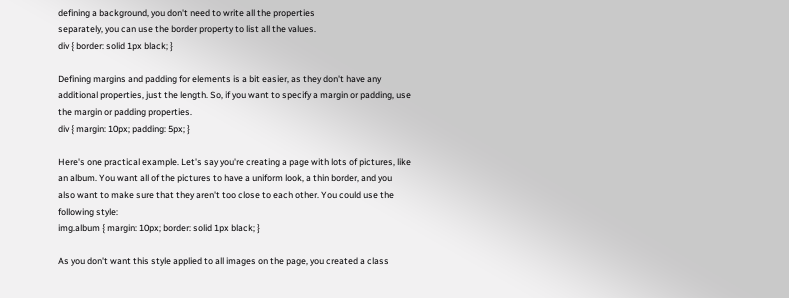defining a background, you don't need to write all the properties
separately, you can use the border property to list all the values.
div { border: solid 1px black; }

Defining margins and padding for elements is a bit easier, as they don't have any
additional properties, just the length. So, if you want to specify a margin or padding, use
the margin or padding properties.
div { margin: 10px; padding: 5px; }

Here's one practical example. Let's say you're creating a page with lots of pictures, like
an album. You want all of the pictures to have a uniform look, a thin border, and you
also want to make sure that they aren't too close to each other. You could use the
following style:
img.album { margin: 10px; border: solid 1px black; }

As you don't want this style applied to all images on the page, you created a class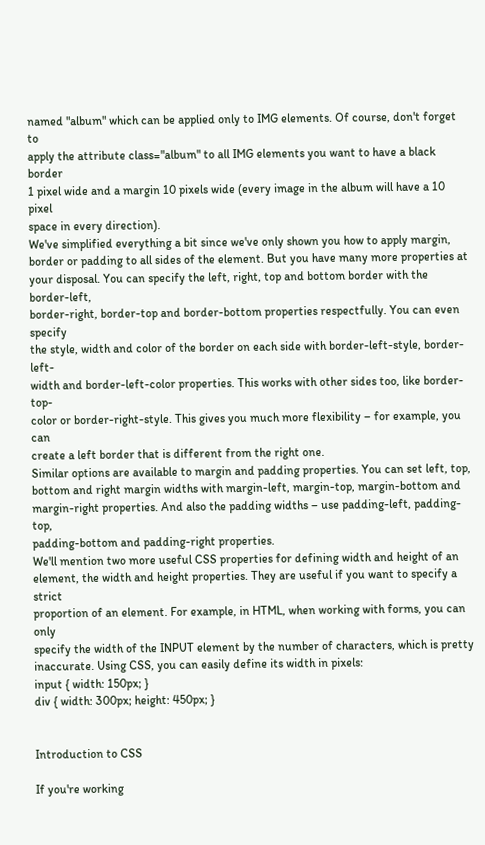named "album" which can be applied only to IMG elements. Of course, don't forget to
apply the attribute class="album" to all IMG elements you want to have a black border
1 pixel wide and a margin 10 pixels wide (every image in the album will have a 10 pixel
space in every direction).
We've simplified everything a bit since we've only shown you how to apply margin,
border or padding to all sides of the element. But you have many more properties at
your disposal. You can specify the left, right, top and bottom border with the border-left,
border-right, border-top and border-bottom properties respectfully. You can even specify
the style, width and color of the border on each side with border-left-style, border-left-
width and border-left-color properties. This works with other sides too, like border-top-
color or border-right-style. This gives you much more flexibility – for example, you can
create a left border that is different from the right one.
Similar options are available to margin and padding properties. You can set left, top,
bottom and right margin widths with margin-left, margin-top, margin-bottom and
margin-right properties. And also the padding widths – use padding-left, padding-top,
padding-bottom and padding-right properties.
We'll mention two more useful CSS properties for defining width and height of an
element, the width and height properties. They are useful if you want to specify a strict
proportion of an element. For example, in HTML, when working with forms, you can only
specify the width of the INPUT element by the number of characters, which is pretty
inaccurate. Using CSS, you can easily define its width in pixels:
input { width: 150px; }
div { width: 300px; height: 450px; }


Introduction to CSS

If you're working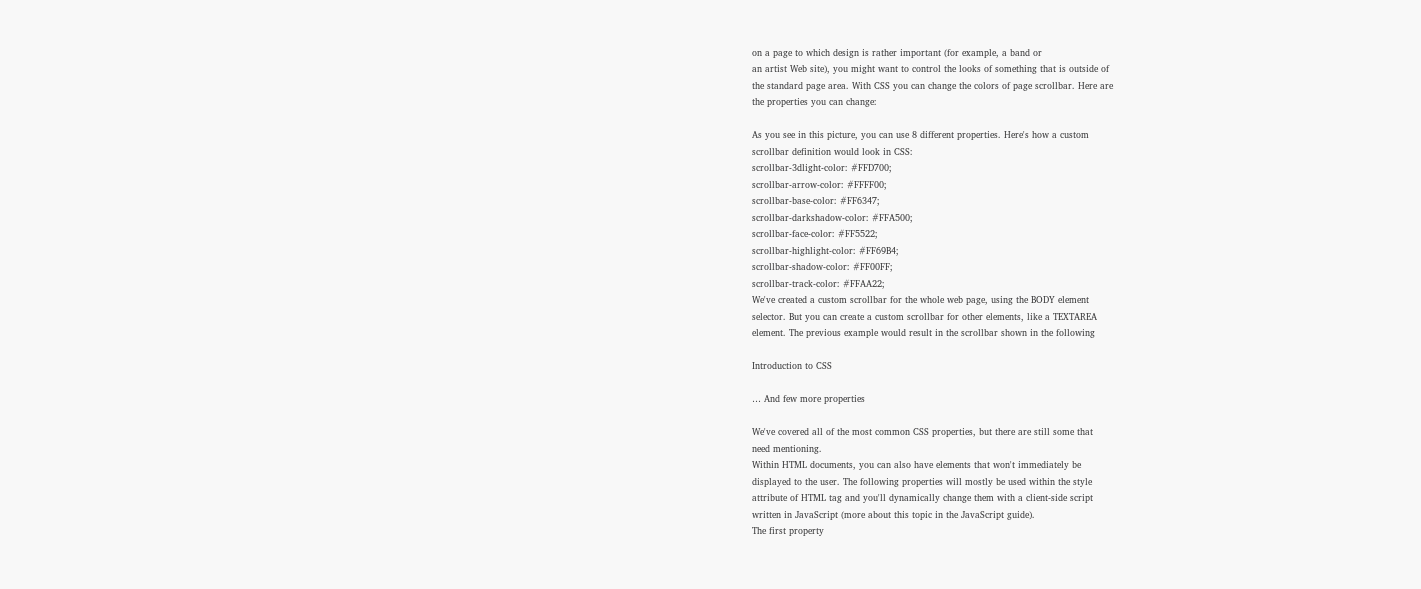on a page to which design is rather important (for example, a band or
an artist Web site), you might want to control the looks of something that is outside of
the standard page area. With CSS you can change the colors of page scrollbar. Here are
the properties you can change:

As you see in this picture, you can use 8 different properties. Here's how a custom
scrollbar definition would look in CSS:
scrollbar-3dlight-color: #FFD700;
scrollbar-arrow-color: #FFFF00;
scrollbar-base-color: #FF6347;
scrollbar-darkshadow-color: #FFA500;
scrollbar-face-color: #FF5522;
scrollbar-highlight-color: #FF69B4;
scrollbar-shadow-color: #FF00FF;
scrollbar-track-color: #FFAA22;
We've created a custom scrollbar for the whole web page, using the BODY element
selector. But you can create a custom scrollbar for other elements, like a TEXTAREA
element. The previous example would result in the scrollbar shown in the following

Introduction to CSS

… And few more properties

We've covered all of the most common CSS properties, but there are still some that
need mentioning.
Within HTML documents, you can also have elements that won't immediately be
displayed to the user. The following properties will mostly be used within the style
attribute of HTML tag and you'll dynamically change them with a client-side script
written in JavaScript (more about this topic in the JavaScript guide).
The first property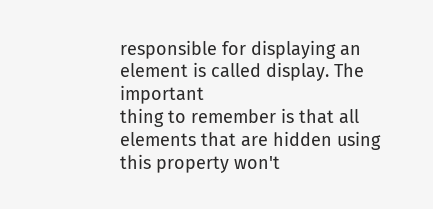responsible for displaying an element is called display. The important
thing to remember is that all elements that are hidden using this property won't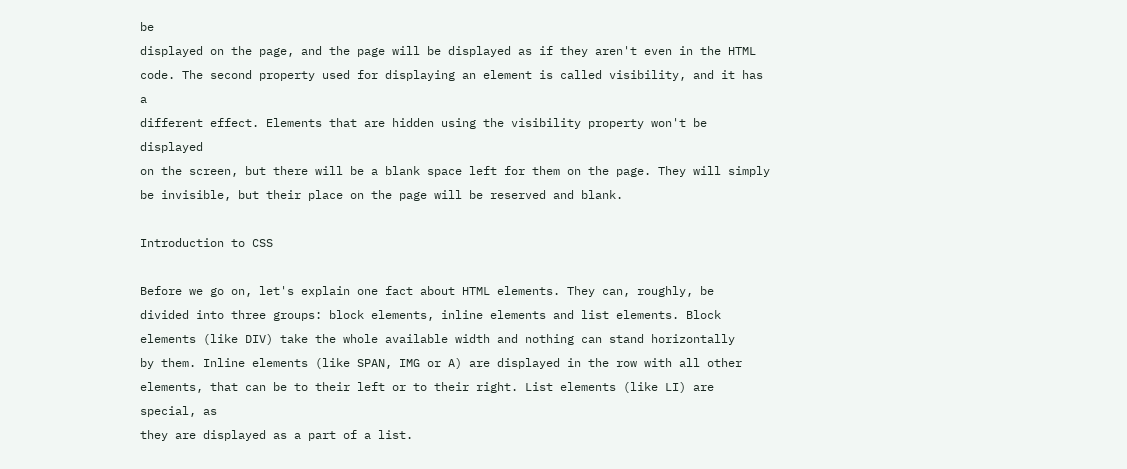be
displayed on the page, and the page will be displayed as if they aren't even in the HTML
code. The second property used for displaying an element is called visibility, and it has a
different effect. Elements that are hidden using the visibility property won't be displayed
on the screen, but there will be a blank space left for them on the page. They will simply
be invisible, but their place on the page will be reserved and blank.

Introduction to CSS

Before we go on, let's explain one fact about HTML elements. They can, roughly, be
divided into three groups: block elements, inline elements and list elements. Block
elements (like DIV) take the whole available width and nothing can stand horizontally
by them. Inline elements (like SPAN, IMG or A) are displayed in the row with all other
elements, that can be to their left or to their right. List elements (like LI) are special, as
they are displayed as a part of a list.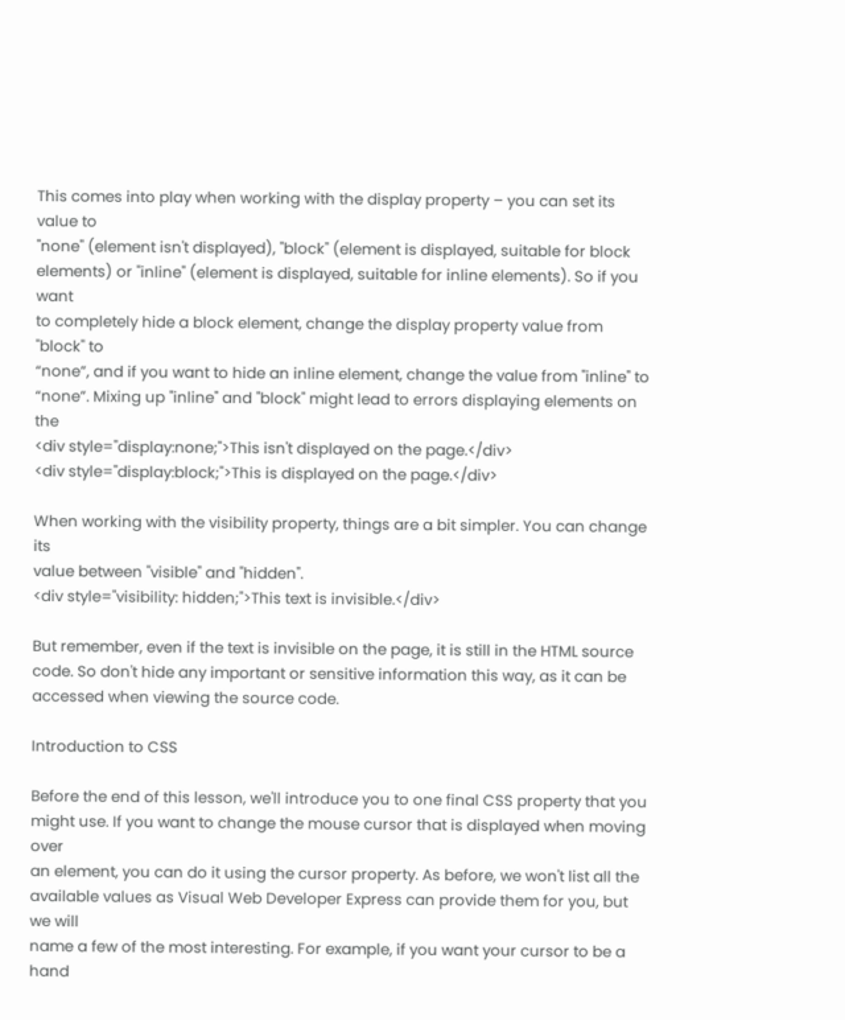This comes into play when working with the display property – you can set its value to
"none" (element isn't displayed), "block" (element is displayed, suitable for block
elements) or "inline" (element is displayed, suitable for inline elements). So if you want
to completely hide a block element, change the display property value from "block" to
“none”, and if you want to hide an inline element, change the value from "inline" to
“none”. Mixing up "inline" and "block" might lead to errors displaying elements on the
<div style="display:none;">This isn't displayed on the page.</div>
<div style="display:block;">This is displayed on the page.</div>

When working with the visibility property, things are a bit simpler. You can change its
value between "visible" and "hidden".
<div style="visibility: hidden;">This text is invisible.</div>

But remember, even if the text is invisible on the page, it is still in the HTML source
code. So don't hide any important or sensitive information this way, as it can be
accessed when viewing the source code.

Introduction to CSS

Before the end of this lesson, we'll introduce you to one final CSS property that you
might use. If you want to change the mouse cursor that is displayed when moving over
an element, you can do it using the cursor property. As before, we won't list all the
available values as Visual Web Developer Express can provide them for you, but we will
name a few of the most interesting. For example, if you want your cursor to be a hand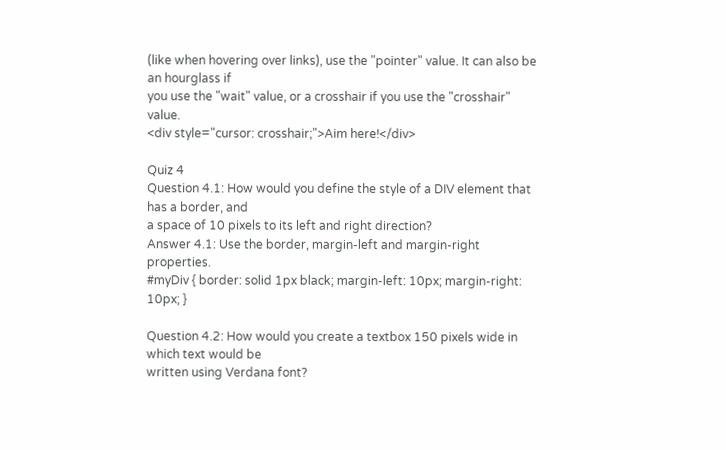(like when hovering over links), use the "pointer" value. It can also be an hourglass if
you use the "wait" value, or a crosshair if you use the "crosshair" value.
<div style="cursor: crosshair;">Aim here!</div>

Quiz 4
Question 4.1: How would you define the style of a DIV element that has a border, and
a space of 10 pixels to its left and right direction?
Answer 4.1: Use the border, margin-left and margin-right properties.
#myDiv { border: solid 1px black; margin-left: 10px; margin-right: 10px; }

Question 4.2: How would you create a textbox 150 pixels wide in which text would be
written using Verdana font?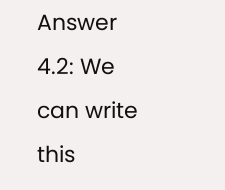Answer 4.2: We can write this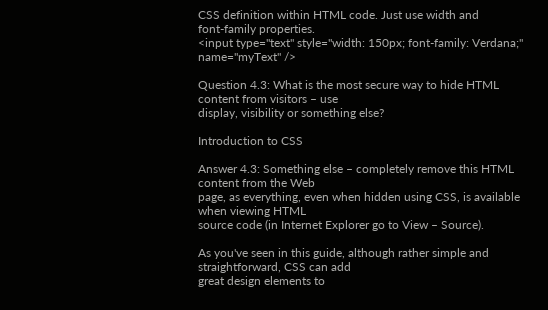CSS definition within HTML code. Just use width and
font-family properties.
<input type="text" style="width: 150px; font-family: Verdana;"
name="myText" />

Question 4.3: What is the most secure way to hide HTML content from visitors – use
display, visibility or something else?

Introduction to CSS

Answer 4.3: Something else – completely remove this HTML content from the Web
page, as everything, even when hidden using CSS, is available when viewing HTML
source code (in Internet Explorer go to View – Source).

As you've seen in this guide, although rather simple and straightforward, CSS can add
great design elements to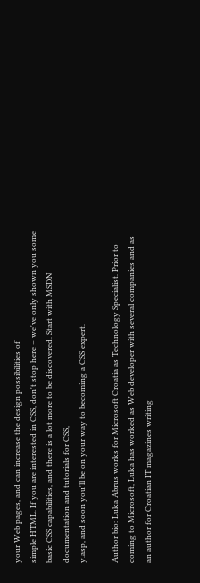your Web pages, and can increase the design possibilities of
simple HTML. If you are interested in CSS, don't stop here – we've only shown you some
basic CSS capabilities, and there is a lot more to be discovered. Start with MSDN
documentation and tutorials for CSS,
y.asp, and soon you'll be on your way to becoming a CSS expert.

Author bio: Luka Abrus works for Microsoft Croatia as Technology Specialist. Prior to
coming to Microsoft, Luka has worked as Web developer with several companies and as
an author for Croatian IT magazines writing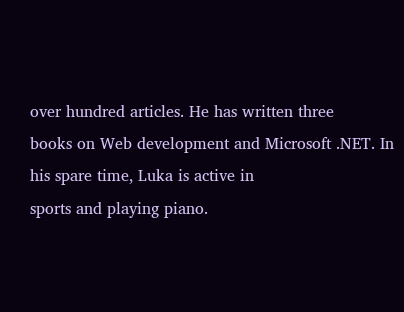over hundred articles. He has written three
books on Web development and Microsoft .NET. In his spare time, Luka is active in
sports and playing piano.